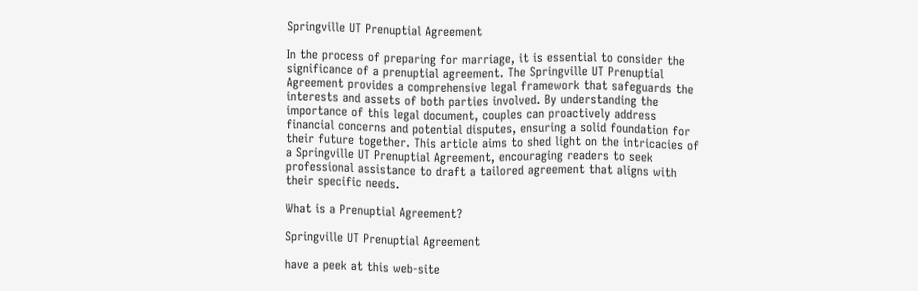Springville UT Prenuptial Agreement

In the process of preparing for marriage, it is essential to consider the significance of a prenuptial agreement. The Springville UT Prenuptial Agreement provides a comprehensive legal framework that safeguards the interests and assets of both parties involved. By understanding the importance of this legal document, couples can proactively address financial concerns and potential disputes, ensuring a solid foundation for their future together. This article aims to shed light on the intricacies of a Springville UT Prenuptial Agreement, encouraging readers to seek professional assistance to draft a tailored agreement that aligns with their specific needs.

What is a Prenuptial Agreement?

Springville UT Prenuptial Agreement

have a peek at this web-site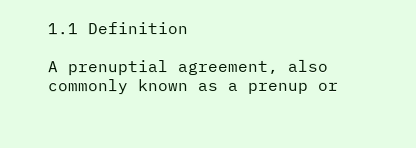1.1 Definition

A prenuptial agreement, also commonly known as a prenup or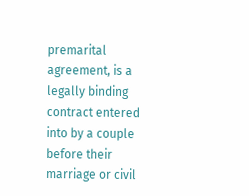premarital agreement, is a legally binding contract entered into by a couple before their marriage or civil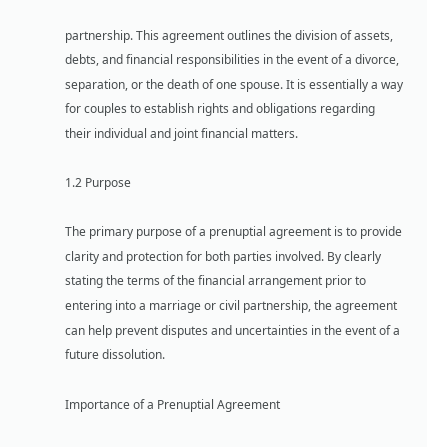partnership. This agreement outlines the division of assets, debts, and financial responsibilities in the event of a divorce, separation, or the death of one spouse. It is essentially a way for couples to establish rights and obligations regarding their individual and joint financial matters.

1.2 Purpose

The primary purpose of a prenuptial agreement is to provide clarity and protection for both parties involved. By clearly stating the terms of the financial arrangement prior to entering into a marriage or civil partnership, the agreement can help prevent disputes and uncertainties in the event of a future dissolution.

Importance of a Prenuptial Agreement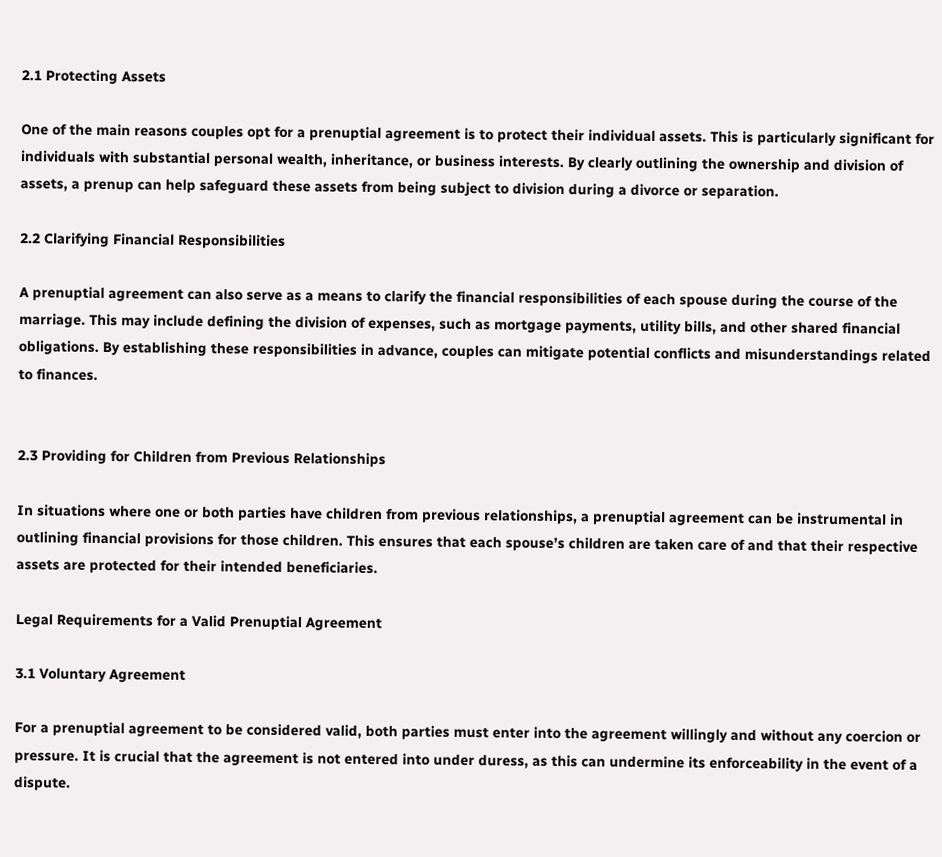2.1 Protecting Assets

One of the main reasons couples opt for a prenuptial agreement is to protect their individual assets. This is particularly significant for individuals with substantial personal wealth, inheritance, or business interests. By clearly outlining the ownership and division of assets, a prenup can help safeguard these assets from being subject to division during a divorce or separation.

2.2 Clarifying Financial Responsibilities

A prenuptial agreement can also serve as a means to clarify the financial responsibilities of each spouse during the course of the marriage. This may include defining the division of expenses, such as mortgage payments, utility bills, and other shared financial obligations. By establishing these responsibilities in advance, couples can mitigate potential conflicts and misunderstandings related to finances.


2.3 Providing for Children from Previous Relationships

In situations where one or both parties have children from previous relationships, a prenuptial agreement can be instrumental in outlining financial provisions for those children. This ensures that each spouse’s children are taken care of and that their respective assets are protected for their intended beneficiaries.

Legal Requirements for a Valid Prenuptial Agreement

3.1 Voluntary Agreement

For a prenuptial agreement to be considered valid, both parties must enter into the agreement willingly and without any coercion or pressure. It is crucial that the agreement is not entered into under duress, as this can undermine its enforceability in the event of a dispute.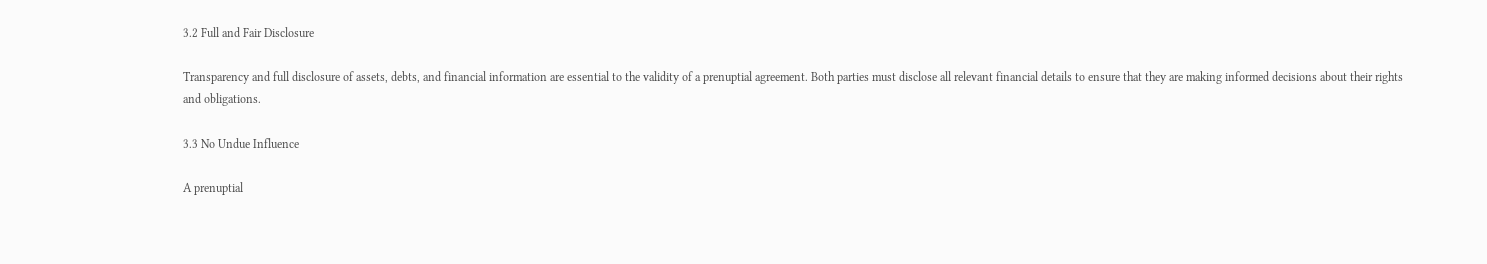3.2 Full and Fair Disclosure

Transparency and full disclosure of assets, debts, and financial information are essential to the validity of a prenuptial agreement. Both parties must disclose all relevant financial details to ensure that they are making informed decisions about their rights and obligations.

3.3 No Undue Influence

A prenuptial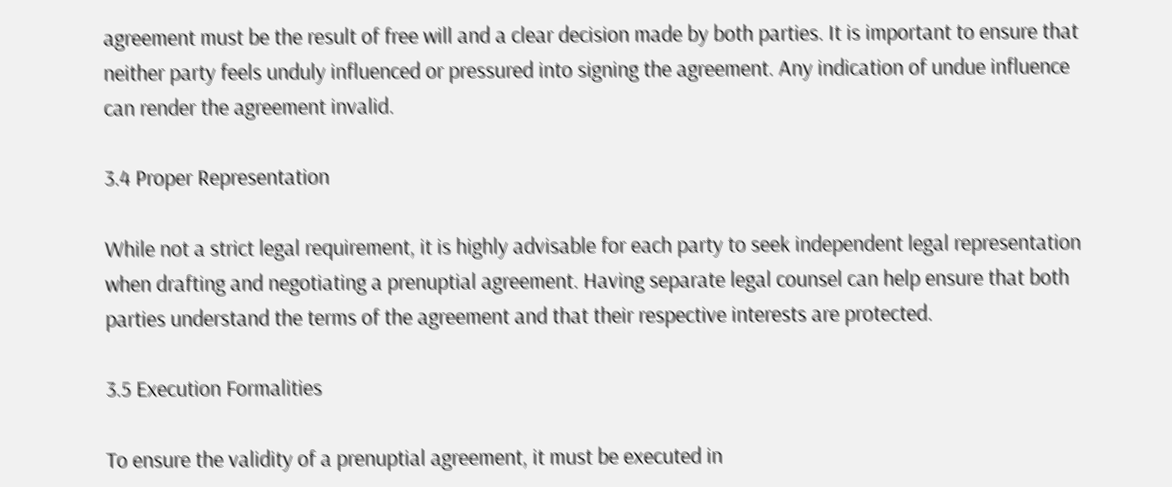agreement must be the result of free will and a clear decision made by both parties. It is important to ensure that neither party feels unduly influenced or pressured into signing the agreement. Any indication of undue influence can render the agreement invalid.

3.4 Proper Representation

While not a strict legal requirement, it is highly advisable for each party to seek independent legal representation when drafting and negotiating a prenuptial agreement. Having separate legal counsel can help ensure that both parties understand the terms of the agreement and that their respective interests are protected.

3.5 Execution Formalities

To ensure the validity of a prenuptial agreement, it must be executed in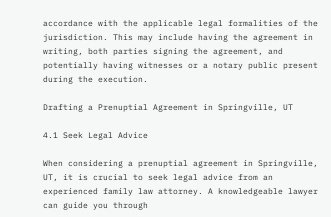accordance with the applicable legal formalities of the jurisdiction. This may include having the agreement in writing, both parties signing the agreement, and potentially having witnesses or a notary public present during the execution.

Drafting a Prenuptial Agreement in Springville, UT

4.1 Seek Legal Advice

When considering a prenuptial agreement in Springville, UT, it is crucial to seek legal advice from an experienced family law attorney. A knowledgeable lawyer can guide you through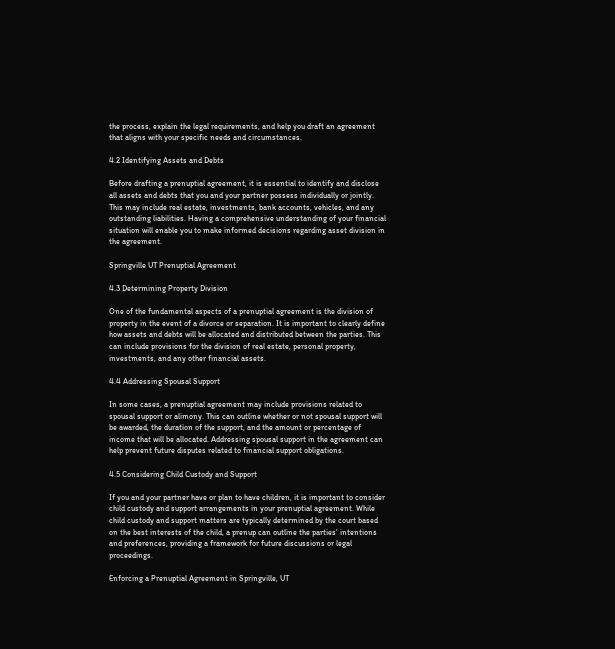the process, explain the legal requirements, and help you draft an agreement that aligns with your specific needs and circumstances.

4.2 Identifying Assets and Debts

Before drafting a prenuptial agreement, it is essential to identify and disclose all assets and debts that you and your partner possess individually or jointly. This may include real estate, investments, bank accounts, vehicles, and any outstanding liabilities. Having a comprehensive understanding of your financial situation will enable you to make informed decisions regarding asset division in the agreement.

Springville UT Prenuptial Agreement

4.3 Determining Property Division

One of the fundamental aspects of a prenuptial agreement is the division of property in the event of a divorce or separation. It is important to clearly define how assets and debts will be allocated and distributed between the parties. This can include provisions for the division of real estate, personal property, investments, and any other financial assets.

4.4 Addressing Spousal Support

In some cases, a prenuptial agreement may include provisions related to spousal support or alimony. This can outline whether or not spousal support will be awarded, the duration of the support, and the amount or percentage of income that will be allocated. Addressing spousal support in the agreement can help prevent future disputes related to financial support obligations.

4.5 Considering Child Custody and Support

If you and your partner have or plan to have children, it is important to consider child custody and support arrangements in your prenuptial agreement. While child custody and support matters are typically determined by the court based on the best interests of the child, a prenup can outline the parties’ intentions and preferences, providing a framework for future discussions or legal proceedings.

Enforcing a Prenuptial Agreement in Springville, UT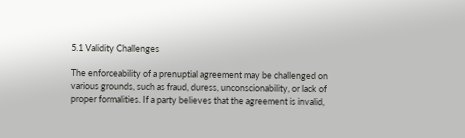5.1 Validity Challenges

The enforceability of a prenuptial agreement may be challenged on various grounds, such as fraud, duress, unconscionability, or lack of proper formalities. If a party believes that the agreement is invalid,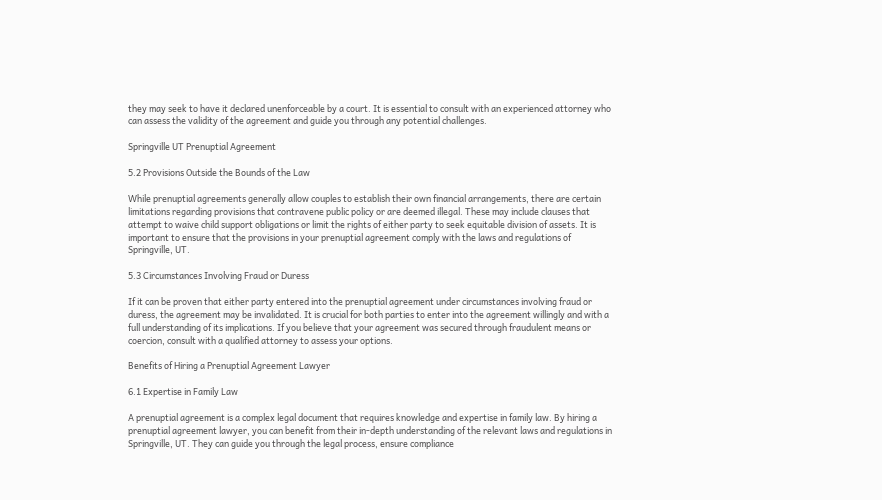they may seek to have it declared unenforceable by a court. It is essential to consult with an experienced attorney who can assess the validity of the agreement and guide you through any potential challenges.

Springville UT Prenuptial Agreement

5.2 Provisions Outside the Bounds of the Law

While prenuptial agreements generally allow couples to establish their own financial arrangements, there are certain limitations regarding provisions that contravene public policy or are deemed illegal. These may include clauses that attempt to waive child support obligations or limit the rights of either party to seek equitable division of assets. It is important to ensure that the provisions in your prenuptial agreement comply with the laws and regulations of Springville, UT.

5.3 Circumstances Involving Fraud or Duress

If it can be proven that either party entered into the prenuptial agreement under circumstances involving fraud or duress, the agreement may be invalidated. It is crucial for both parties to enter into the agreement willingly and with a full understanding of its implications. If you believe that your agreement was secured through fraudulent means or coercion, consult with a qualified attorney to assess your options.

Benefits of Hiring a Prenuptial Agreement Lawyer

6.1 Expertise in Family Law

A prenuptial agreement is a complex legal document that requires knowledge and expertise in family law. By hiring a prenuptial agreement lawyer, you can benefit from their in-depth understanding of the relevant laws and regulations in Springville, UT. They can guide you through the legal process, ensure compliance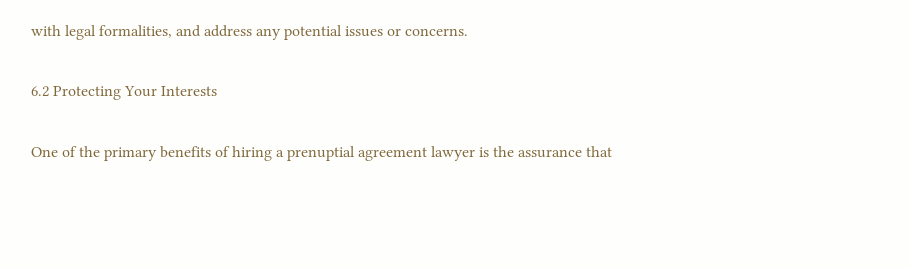with legal formalities, and address any potential issues or concerns.

6.2 Protecting Your Interests

One of the primary benefits of hiring a prenuptial agreement lawyer is the assurance that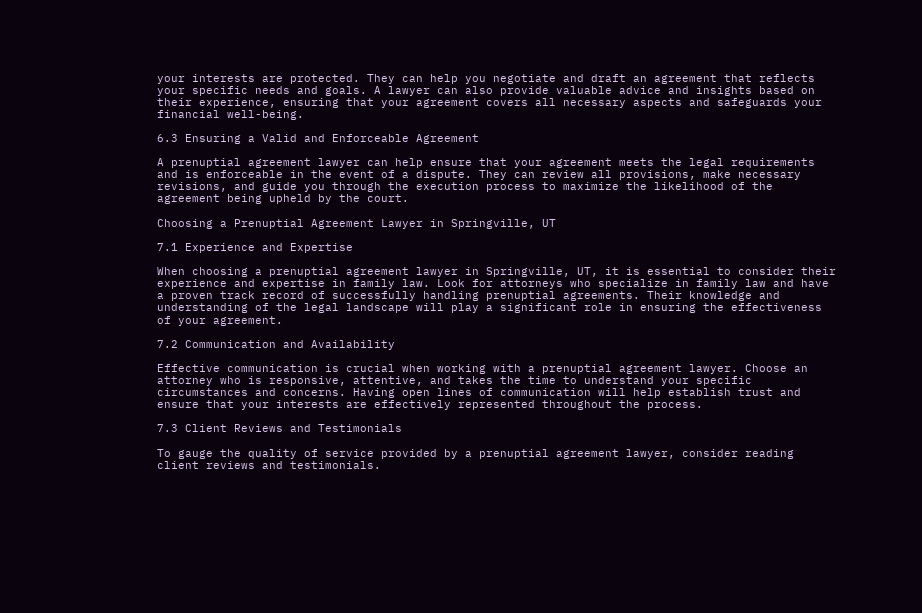your interests are protected. They can help you negotiate and draft an agreement that reflects your specific needs and goals. A lawyer can also provide valuable advice and insights based on their experience, ensuring that your agreement covers all necessary aspects and safeguards your financial well-being.

6.3 Ensuring a Valid and Enforceable Agreement

A prenuptial agreement lawyer can help ensure that your agreement meets the legal requirements and is enforceable in the event of a dispute. They can review all provisions, make necessary revisions, and guide you through the execution process to maximize the likelihood of the agreement being upheld by the court.

Choosing a Prenuptial Agreement Lawyer in Springville, UT

7.1 Experience and Expertise

When choosing a prenuptial agreement lawyer in Springville, UT, it is essential to consider their experience and expertise in family law. Look for attorneys who specialize in family law and have a proven track record of successfully handling prenuptial agreements. Their knowledge and understanding of the legal landscape will play a significant role in ensuring the effectiveness of your agreement.

7.2 Communication and Availability

Effective communication is crucial when working with a prenuptial agreement lawyer. Choose an attorney who is responsive, attentive, and takes the time to understand your specific circumstances and concerns. Having open lines of communication will help establish trust and ensure that your interests are effectively represented throughout the process.

7.3 Client Reviews and Testimonials

To gauge the quality of service provided by a prenuptial agreement lawyer, consider reading client reviews and testimonials.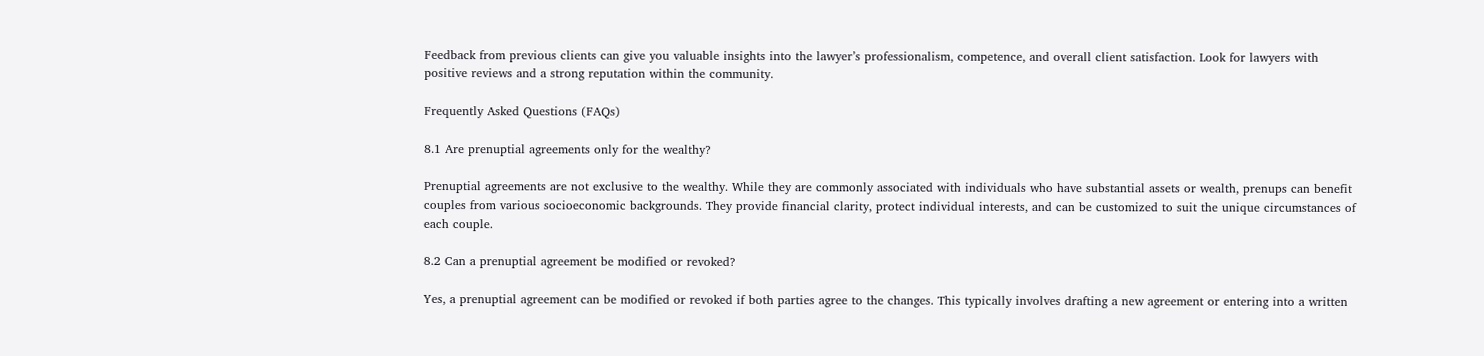Feedback from previous clients can give you valuable insights into the lawyer’s professionalism, competence, and overall client satisfaction. Look for lawyers with positive reviews and a strong reputation within the community.

Frequently Asked Questions (FAQs)

8.1 Are prenuptial agreements only for the wealthy?

Prenuptial agreements are not exclusive to the wealthy. While they are commonly associated with individuals who have substantial assets or wealth, prenups can benefit couples from various socioeconomic backgrounds. They provide financial clarity, protect individual interests, and can be customized to suit the unique circumstances of each couple.

8.2 Can a prenuptial agreement be modified or revoked?

Yes, a prenuptial agreement can be modified or revoked if both parties agree to the changes. This typically involves drafting a new agreement or entering into a written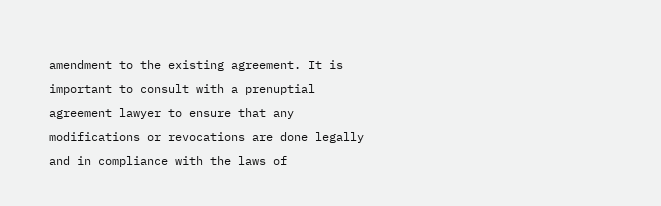amendment to the existing agreement. It is important to consult with a prenuptial agreement lawyer to ensure that any modifications or revocations are done legally and in compliance with the laws of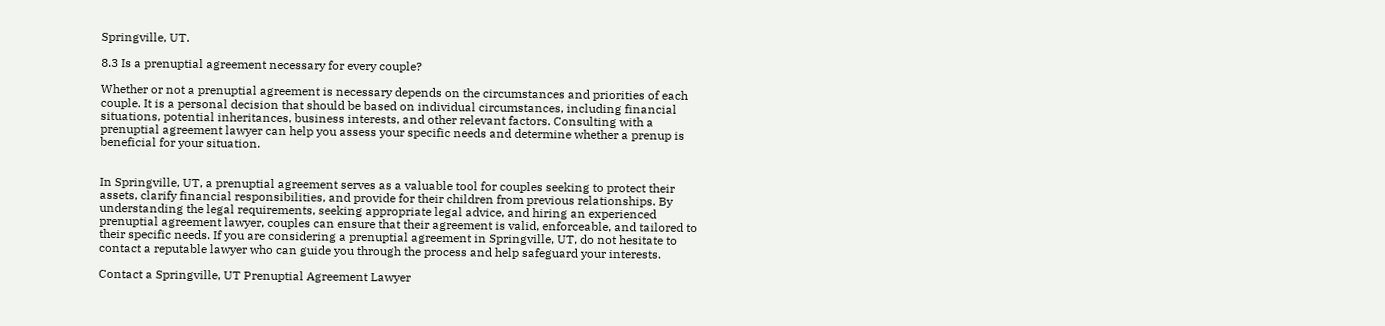Springville, UT.

8.3 Is a prenuptial agreement necessary for every couple?

Whether or not a prenuptial agreement is necessary depends on the circumstances and priorities of each couple. It is a personal decision that should be based on individual circumstances, including financial situations, potential inheritances, business interests, and other relevant factors. Consulting with a prenuptial agreement lawyer can help you assess your specific needs and determine whether a prenup is beneficial for your situation.


In Springville, UT, a prenuptial agreement serves as a valuable tool for couples seeking to protect their assets, clarify financial responsibilities, and provide for their children from previous relationships. By understanding the legal requirements, seeking appropriate legal advice, and hiring an experienced prenuptial agreement lawyer, couples can ensure that their agreement is valid, enforceable, and tailored to their specific needs. If you are considering a prenuptial agreement in Springville, UT, do not hesitate to contact a reputable lawyer who can guide you through the process and help safeguard your interests.

Contact a Springville, UT Prenuptial Agreement Lawyer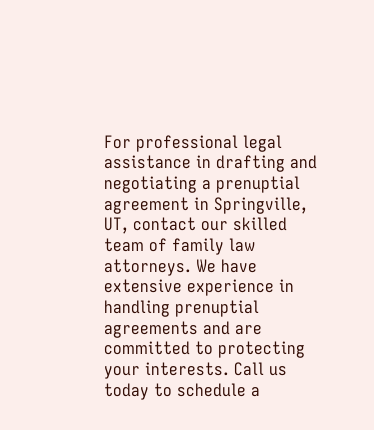For professional legal assistance in drafting and negotiating a prenuptial agreement in Springville, UT, contact our skilled team of family law attorneys. We have extensive experience in handling prenuptial agreements and are committed to protecting your interests. Call us today to schedule a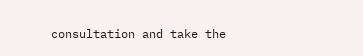consultation and take the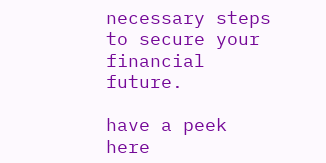necessary steps to secure your financial future.

have a peek here